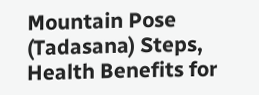Mountain Pose (Tadasana) Steps, Health Benefits for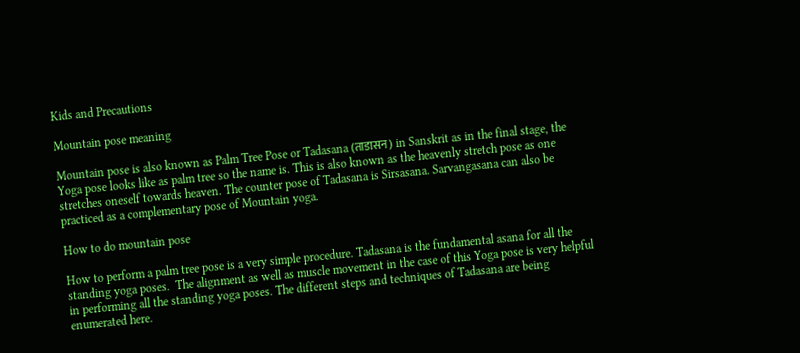Kids and Precautions

Mountain pose meaning

Mountain pose is also known as Palm Tree Pose or Tadasana (ताडासन) in Sanskrit as in the final stage, the Yoga pose looks like as palm tree so the name is. This is also known as the heavenly stretch pose as one stretches oneself towards heaven. The counter pose of Tadasana is Sirsasana. Sarvangasana can also be practiced as a complementary pose of Mountain yoga.

How to do mountain pose

How to perform a palm tree pose is a very simple procedure. Tadasana is the fundamental asana for all the standing yoga poses.  The alignment as well as muscle movement in the case of this Yoga pose is very helpful in performing all the standing yoga poses. The different steps and techniques of Tadasana are being enumerated here.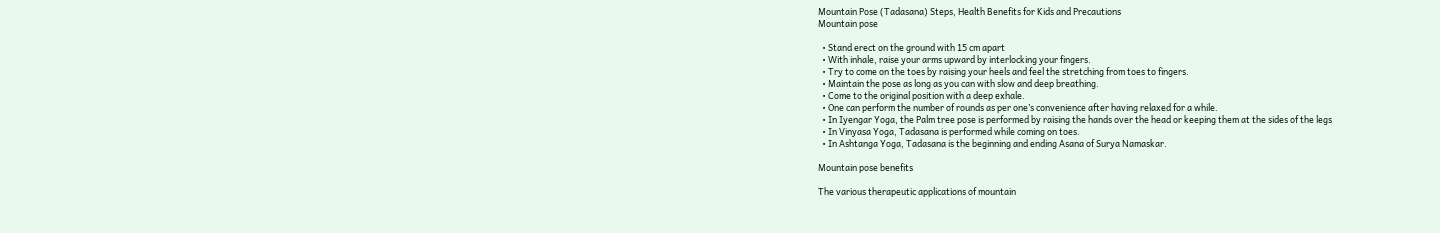Mountain Pose (Tadasana) Steps, Health Benefits for Kids and Precautions
Mountain pose

  • Stand erect on the ground with 15 cm apart
  • With inhale, raise your arms upward by interlocking your fingers.
  • Try to come on the toes by raising your heels and feel the stretching from toes to fingers.
  • Maintain the pose as long as you can with slow and deep breathing.
  • Come to the original position with a deep exhale.
  • One can perform the number of rounds as per one’s convenience after having relaxed for a while.
  • In Iyengar Yoga, the Palm tree pose is performed by raising the hands over the head or keeping them at the sides of the legs
  • In Vinyasa Yoga, Tadasana is performed while coming on toes.
  • In Ashtanga Yoga, Tadasana is the beginning and ending Asana of Surya Namaskar.

Mountain pose benefits

The various therapeutic applications of mountain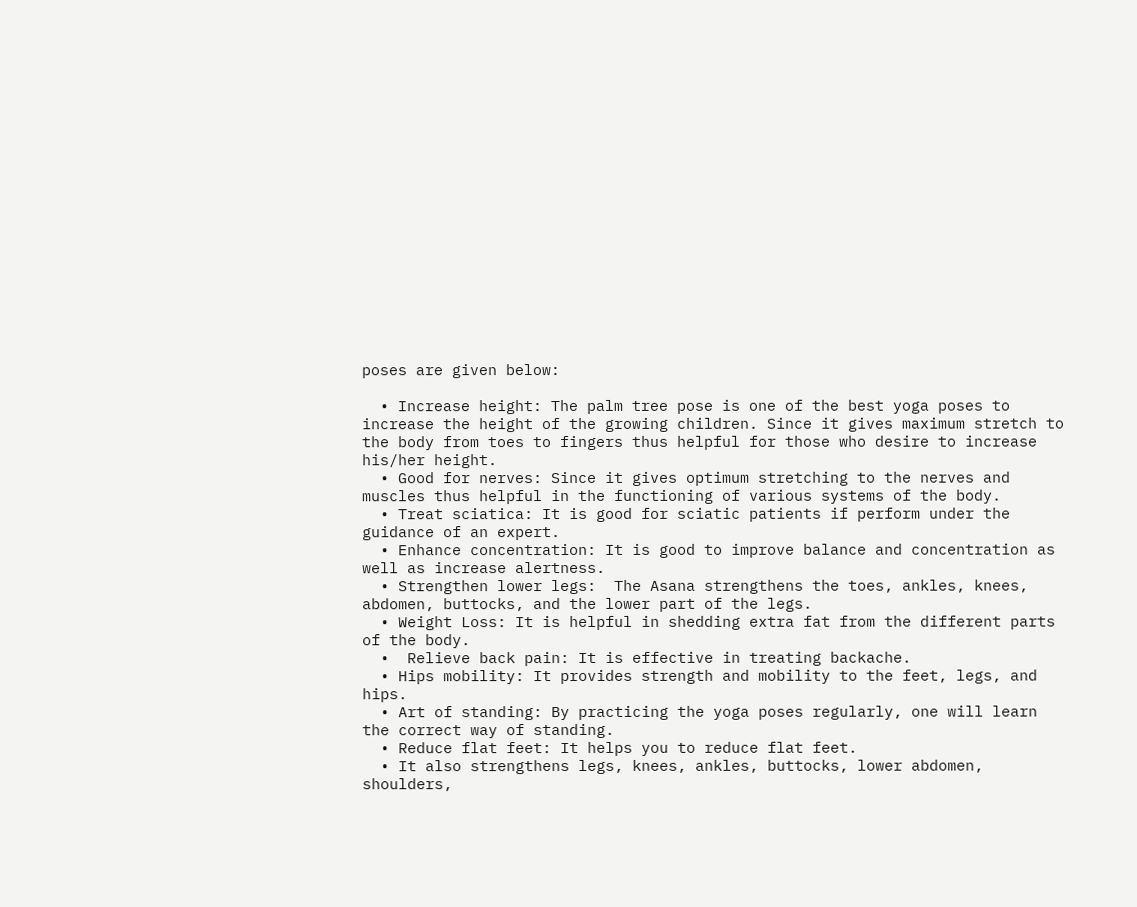poses are given below:

  • Increase height: The palm tree pose is one of the best yoga poses to increase the height of the growing children. Since it gives maximum stretch to the body from toes to fingers thus helpful for those who desire to increase his/her height.
  • Good for nerves: Since it gives optimum stretching to the nerves and muscles thus helpful in the functioning of various systems of the body.
  • Treat sciatica: It is good for sciatic patients if perform under the guidance of an expert.
  • Enhance concentration: It is good to improve balance and concentration as well as increase alertness.
  • Strengthen lower legs:  The Asana strengthens the toes, ankles, knees, abdomen, buttocks, and the lower part of the legs.
  • Weight Loss: It is helpful in shedding extra fat from the different parts of the body.
  •  Relieve back pain: It is effective in treating backache.
  • Hips mobility: It provides strength and mobility to the feet, legs, and hips.
  • Art of standing: By practicing the yoga poses regularly, one will learn the correct way of standing.
  • Reduce flat feet: It helps you to reduce flat feet.
  • It also strengthens legs, knees, ankles, buttocks, lower abdomen, shoulders,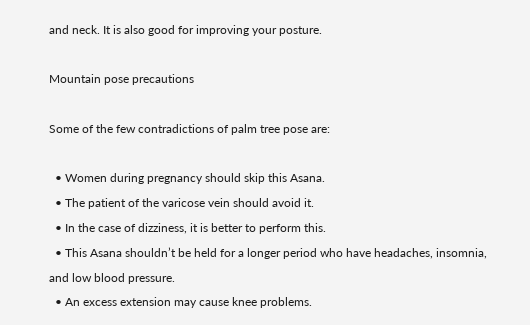and neck. It is also good for improving your posture.

Mountain pose precautions

Some of the few contradictions of palm tree pose are:

  • Women during pregnancy should skip this Asana.
  • The patient of the varicose vein should avoid it.
  • In the case of dizziness, it is better to perform this.
  • This Asana shouldn’t be held for a longer period who have headaches, insomnia, and low blood pressure.
  • An excess extension may cause knee problems.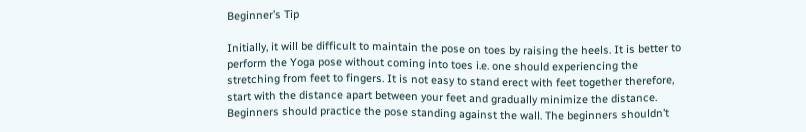Beginner’s Tip

Initially, it will be difficult to maintain the pose on toes by raising the heels. It is better to perform the Yoga pose without coming into toes i.e. one should experiencing the stretching from feet to fingers. It is not easy to stand erect with feet together therefore, start with the distance apart between your feet and gradually minimize the distance. Beginners should practice the pose standing against the wall. The beginners shouldn’t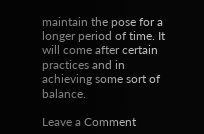maintain the pose for a longer period of time. It will come after certain practices and in achieving some sort of balance.

Leave a Comment